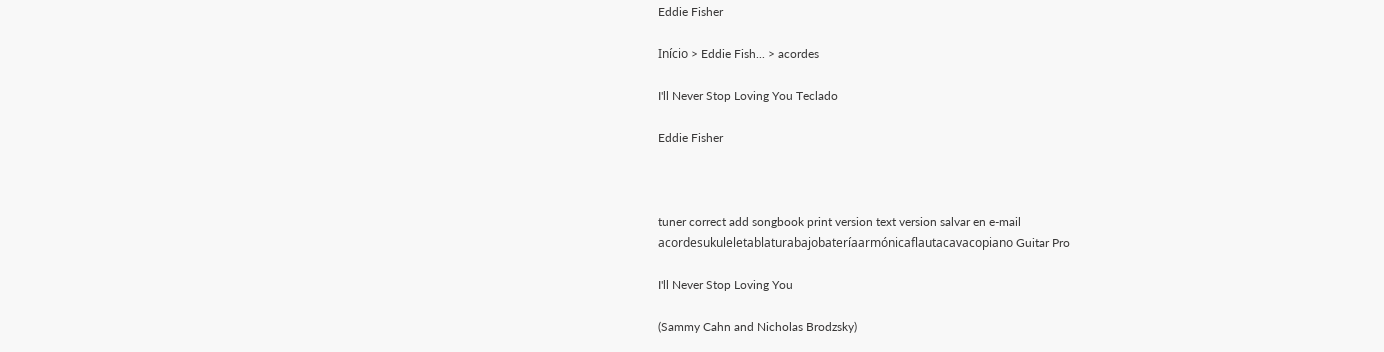Eddie Fisher

Início > Eddie Fish... > acordes

I'll Never Stop Loving You Teclado

Eddie Fisher



tuner correct add songbook print version text version salvar en e-mail
acordesukuleletablaturabajobateríaarmónicaflautacavacopiano Guitar Pro

I'll Never Stop Loving You

(Sammy Cahn and Nicholas Brodzsky)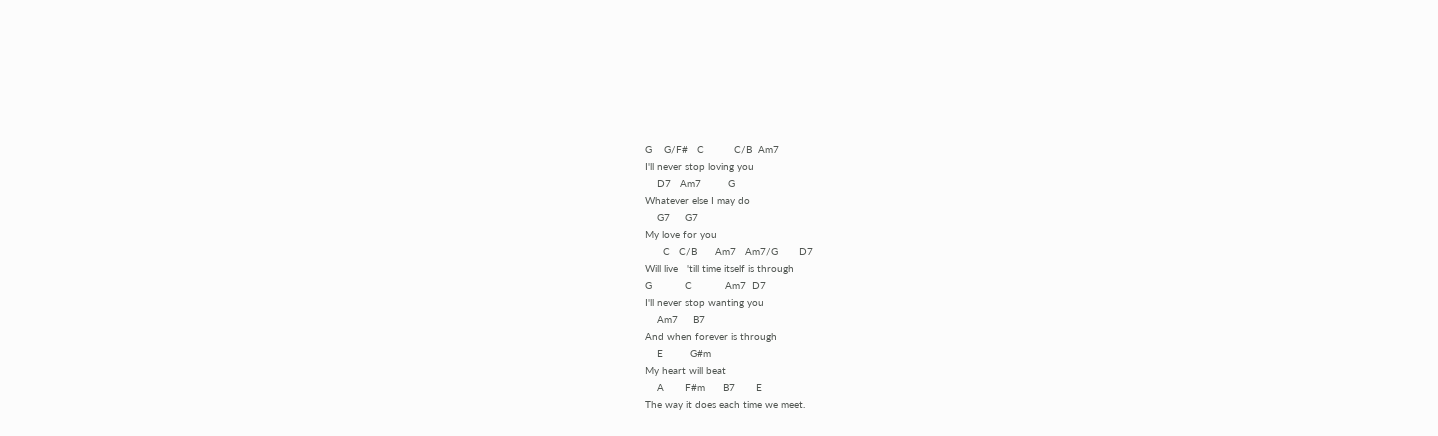G    G/F#   C          C/B  Am7
I'll never stop loving you
    D7   Am7         G
Whatever else I may do
    G7     G7
My love for you
      C   C/B      Am7   Am7/G       D7
Will live   'till time itself is through
G           C           Am7  D7
I'll never stop wanting you
    Am7     B7
And when forever is through
    E         G#m
My heart will beat
    A       F#m      B7       E
The way it does each time we meet.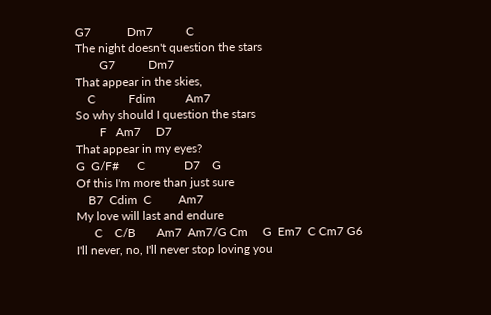G7            Dm7           C
The night doesn't question the stars
        G7           Dm7
That appear in the skies,
    C           Fdim          Am7
So why should I question the stars
        F   Am7     D7
That appear in my eyes?
G  G/F#      C             D7    G
Of this I'm more than just sure
    B7  Cdim  C         Am7
My love will last and endure
      C    C/B       Am7  Am7/G Cm     G  Em7  C Cm7 G6
I'll never, no, I'll never stop loving you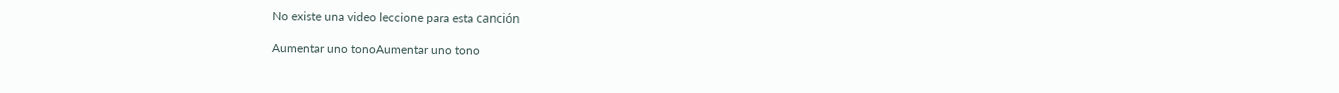No existe una video leccione para esta canción

Aumentar uno tonoAumentar uno tono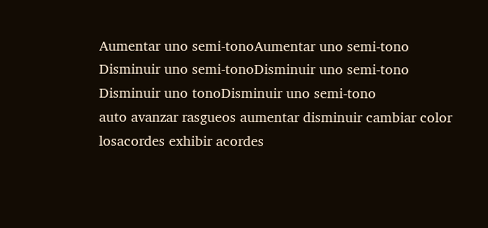Aumentar uno semi-tonoAumentar uno semi-tono
Disminuir uno semi-tonoDisminuir uno semi-tono
Disminuir uno tonoDisminuir uno semi-tono
auto avanzar rasgueos aumentar disminuir cambiar color
losacordes exhibir acordes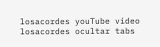losacordes youTube video losacordes ocultar tabs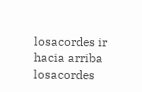losacordes ir hacia arriba losacordes